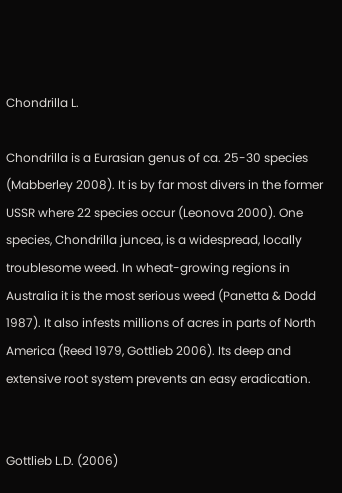Chondrilla L.

Chondrilla is a Eurasian genus of ca. 25-30 species (Mabberley 2008). It is by far most divers in the former USSR where 22 species occur (Leonova 2000). One species, Chondrilla juncea, is a widespread, locally troublesome weed. In wheat-growing regions in Australia it is the most serious weed (Panetta & Dodd 1987). It also infests millions of acres in parts of North America (Reed 1979, Gottlieb 2006). Its deep and extensive root system prevents an easy eradication.


Gottlieb L.D. (2006)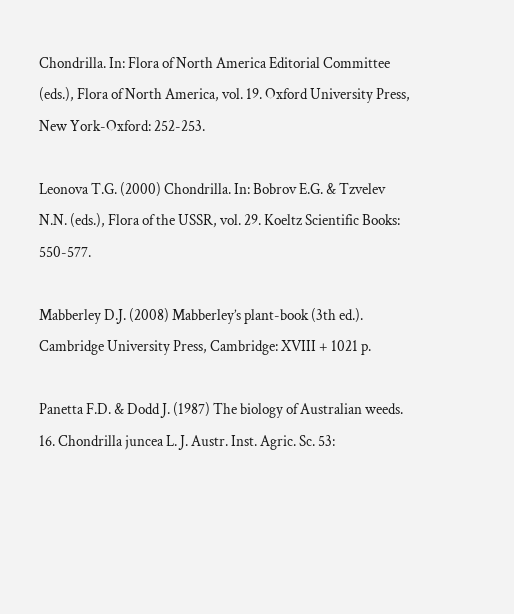Chondrilla. In: Flora of North America Editorial Committee (eds.), Flora of North America, vol. 19. Oxford University Press, New York-Oxford: 252-253.

Leonova T.G. (2000) Chondrilla. In: Bobrov E.G. & Tzvelev N.N. (eds.), Flora of the USSR, vol. 29. Koeltz Scientific Books: 550-577.

Mabberley D.J. (2008) Mabberley’s plant-book (3th ed.). Cambridge University Press, Cambridge: XVIII + 1021 p.

Panetta F.D. & Dodd J. (1987) The biology of Australian weeds. 16. Chondrilla juncea L. J. Austr. Inst. Agric. Sc. 53: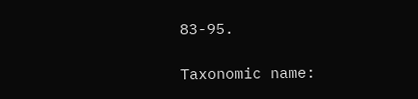83-95.

Taxonomic name: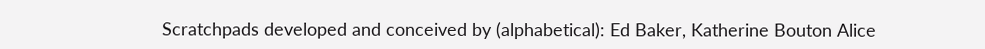Scratchpads developed and conceived by (alphabetical): Ed Baker, Katherine Bouton Alice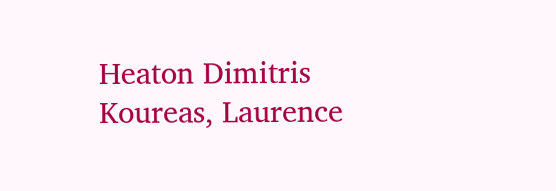Heaton Dimitris Koureas, Laurence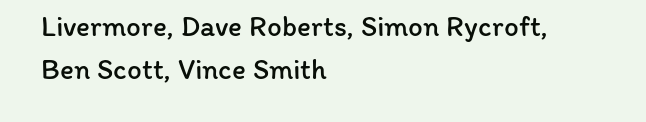Livermore, Dave Roberts, Simon Rycroft, Ben Scott, Vince Smith